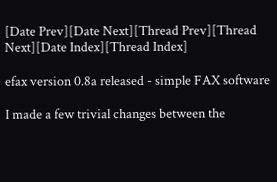[Date Prev][Date Next][Thread Prev][Thread Next][Date Index][Thread Index]

efax version 0.8a released - simple FAX software

I made a few trivial changes between the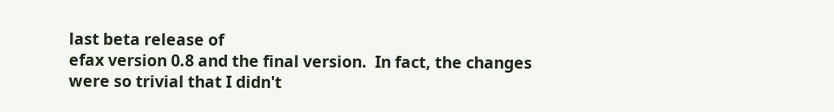last beta release of
efax version 0.8 and the final version.  In fact, the changes
were so trivial that I didn't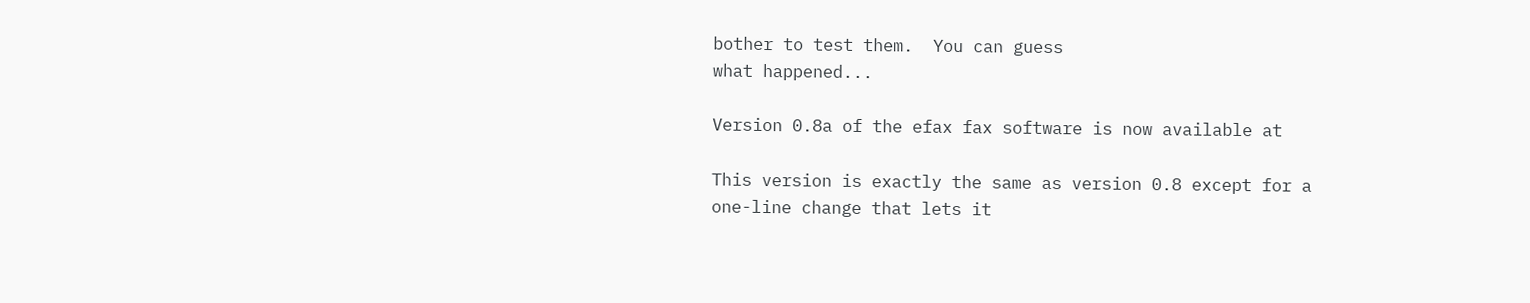bother to test them.  You can guess
what happened...

Version 0.8a of the efax fax software is now available at

This version is exactly the same as version 0.8 except for a
one-line change that lets it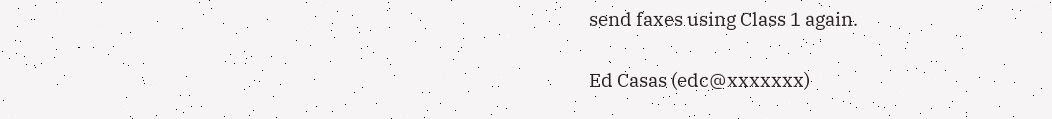send faxes using Class 1 again.

Ed Casas (edc@xxxxxxx)